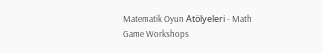Matematik Oyun Atölyeleri - Math Game Workshops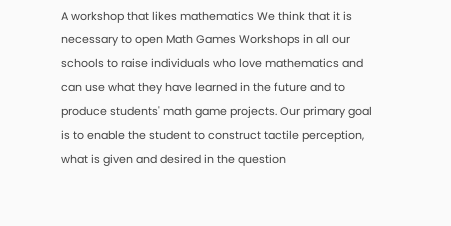A workshop that likes mathematics We think that it is necessary to open Math Games Workshops in all our schools to raise individuals who love mathematics and can use what they have learned in the future and to produce students' math game projects. Our primary goal is to enable the student to construct tactile perception, what is given and desired in the question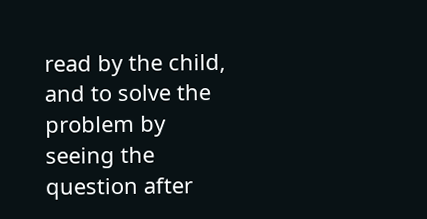read by the child, and to solve the problem by seeing the question after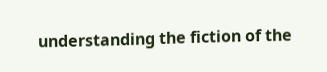understanding the fiction of the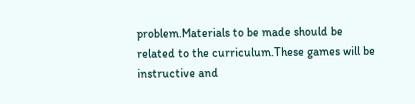problem.Materials to be made should be related to the curriculum.These games will be instructive and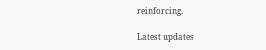reinforcing.

Latest updates